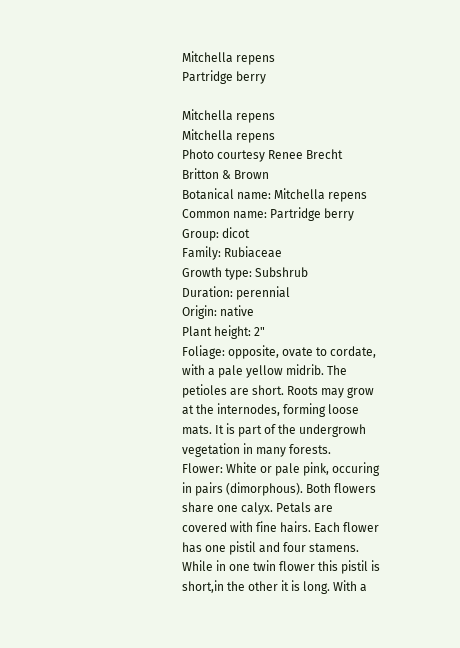Mitchella repens
Partridge berry

Mitchella repens
Mitchella repens
Photo courtesy Renee Brecht
Britton & Brown
Botanical name: Mitchella repens
Common name: Partridge berry
Group: dicot
Family: Rubiaceae
Growth type: Subshrub
Duration: perennial
Origin: native
Plant height: 2"
Foliage: opposite, ovate to cordate, with a pale yellow midrib. The petioles are short. Roots may grow at the internodes, forming loose mats. It is part of the undergrowh vegetation in many forests.
Flower: White or pale pink, occuring in pairs (dimorphous). Both flowers share one calyx. Petals are covered with fine hairs. Each flower has one pistil and four stamens. While in one twin flower this pistil is short,in the other it is long. With a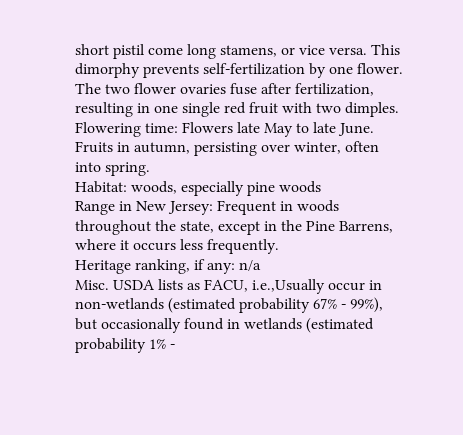short pistil come long stamens, or vice versa. This dimorphy prevents self-fertilization by one flower. The two flower ovaries fuse after fertilization, resulting in one single red fruit with two dimples.
Flowering time: Flowers late May to late June. Fruits in autumn, persisting over winter, often into spring.
Habitat: woods, especially pine woods
Range in New Jersey: Frequent in woods throughout the state, except in the Pine Barrens, where it occurs less frequently.
Heritage ranking, if any: n/a
Misc. USDA lists as FACU, i.e.,Usually occur in non-wetlands (estimated probability 67% - 99%), but occasionally found in wetlands (estimated probability 1% -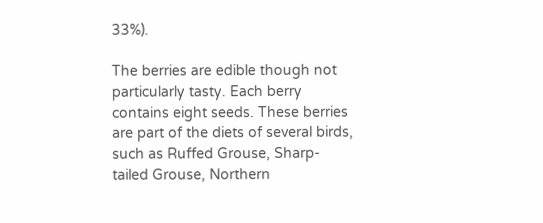33%).

The berries are edible though not particularly tasty. Each berry contains eight seeds. These berries are part of the diets of several birds, such as Ruffed Grouse, Sharp-tailed Grouse, Northern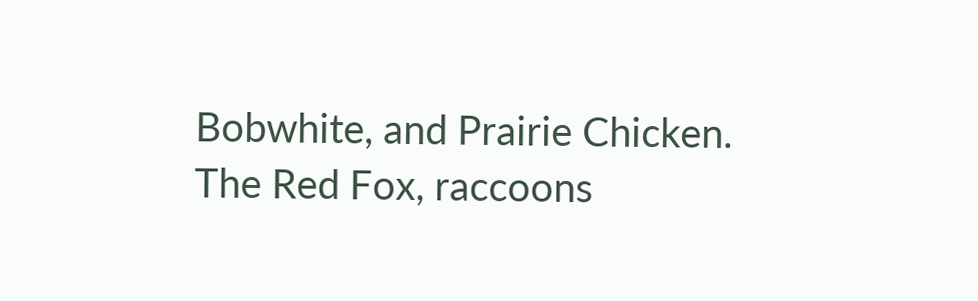Bobwhite, and Prairie Chicken. The Red Fox, raccoons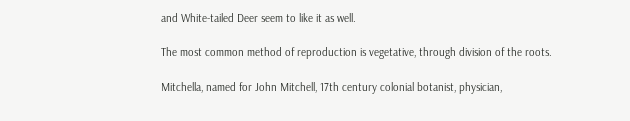and White-tailed Deer seem to like it as well.

The most common method of reproduction is vegetative, through division of the roots.

Mitchella, named for John Mitchell, 17th century colonial botanist, physician,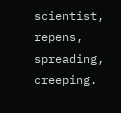scientist, repens, spreading, creeping.